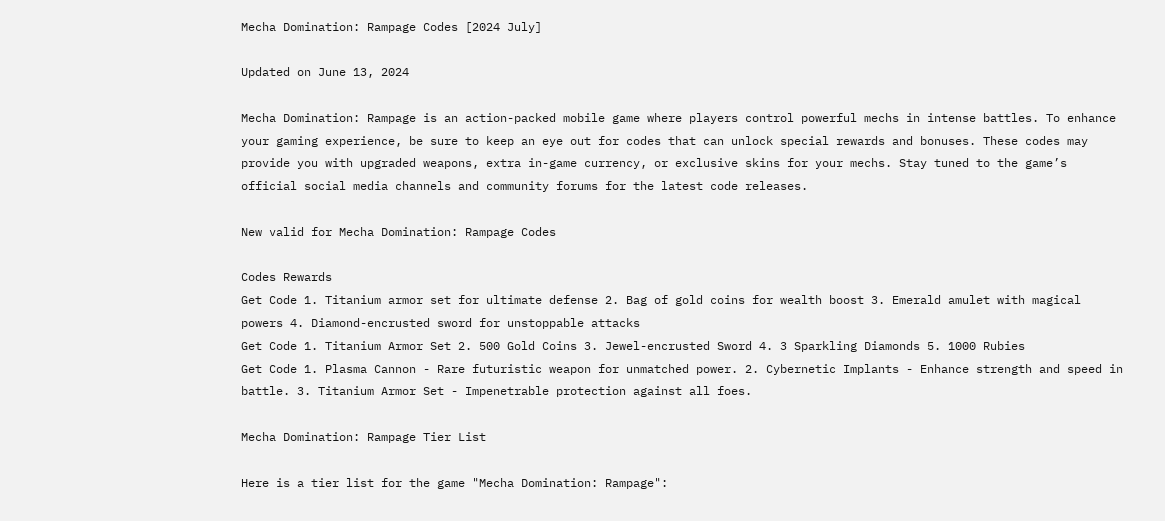Mecha Domination: Rampage Codes [2024 July]

Updated on June 13, 2024

Mecha Domination: Rampage is an action-packed mobile game where players control powerful mechs in intense battles. To enhance your gaming experience, be sure to keep an eye out for codes that can unlock special rewards and bonuses. These codes may provide you with upgraded weapons, extra in-game currency, or exclusive skins for your mechs. Stay tuned to the game’s official social media channels and community forums for the latest code releases.

New valid for Mecha Domination: Rampage Codes

Codes Rewards
Get Code 1. Titanium armor set for ultimate defense 2. Bag of gold coins for wealth boost 3. Emerald amulet with magical powers 4. Diamond-encrusted sword for unstoppable attacks
Get Code 1. Titanium Armor Set 2. 500 Gold Coins 3. Jewel-encrusted Sword 4. 3 Sparkling Diamonds 5. 1000 Rubies
Get Code 1. Plasma Cannon - Rare futuristic weapon for unmatched power. 2. Cybernetic Implants - Enhance strength and speed in battle. 3. Titanium Armor Set - Impenetrable protection against all foes.

Mecha Domination: Rampage Tier List

Here is a tier list for the game "Mecha Domination: Rampage":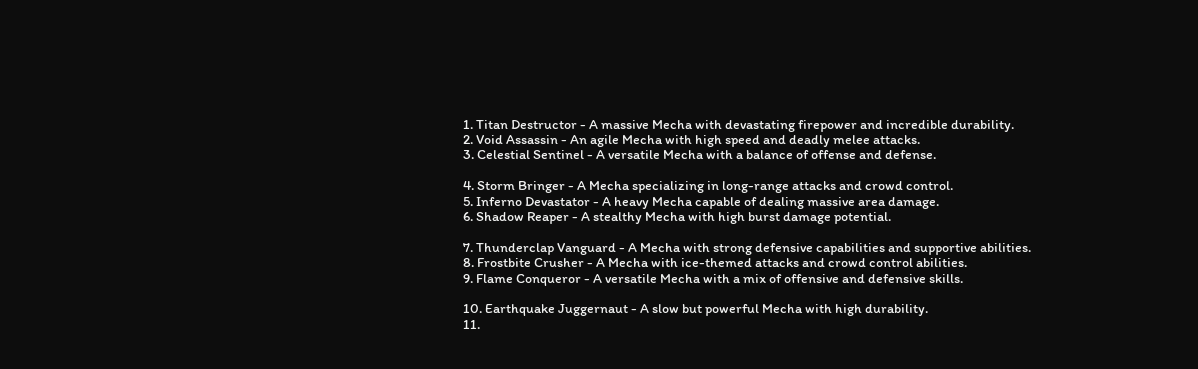1. Titan Destructor - A massive Mecha with devastating firepower and incredible durability.
2. Void Assassin - An agile Mecha with high speed and deadly melee attacks.
3. Celestial Sentinel - A versatile Mecha with a balance of offense and defense.

4. Storm Bringer - A Mecha specializing in long-range attacks and crowd control.
5. Inferno Devastator - A heavy Mecha capable of dealing massive area damage.
6. Shadow Reaper - A stealthy Mecha with high burst damage potential.

7. Thunderclap Vanguard - A Mecha with strong defensive capabilities and supportive abilities.
8. Frostbite Crusher - A Mecha with ice-themed attacks and crowd control abilities.
9. Flame Conqueror - A versatile Mecha with a mix of offensive and defensive skills.

10. Earthquake Juggernaut - A slow but powerful Mecha with high durability.
11.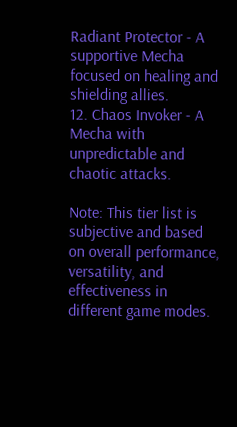Radiant Protector - A supportive Mecha focused on healing and shielding allies.
12. Chaos Invoker - A Mecha with unpredictable and chaotic attacks.

Note: This tier list is subjective and based on overall performance, versatility, and effectiveness in different game modes.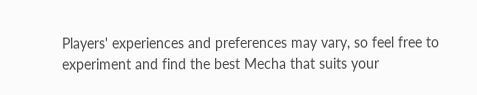Players' experiences and preferences may vary, so feel free to experiment and find the best Mecha that suits your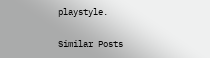playstyle.

Similar Posts